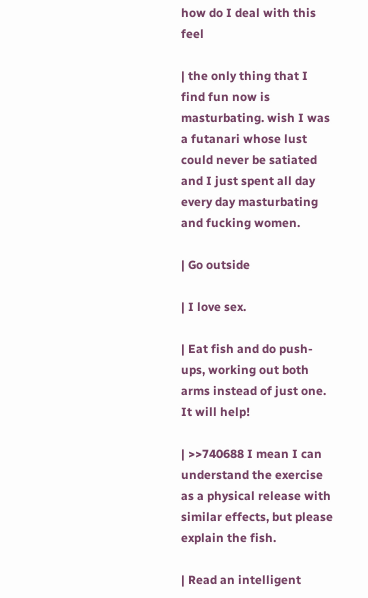how do I deal with this feel

| the only thing that I find fun now is masturbating. wish I was a futanari whose lust could never be satiated and I just spent all day every day masturbating and fucking women.

| Go outside

| I love sex.

| Eat fish and do push-ups, working out both arms instead of just one. It will help!

| >>740688 I mean I can understand the exercise as a physical release with similar effects, but please explain the fish.

| Read an intelligent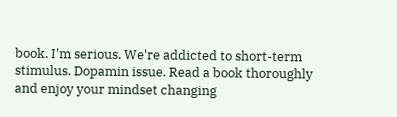book. I'm serious. We're addicted to short-term stimulus. Dopamin issue. Read a book thoroughly and enjoy your mindset changing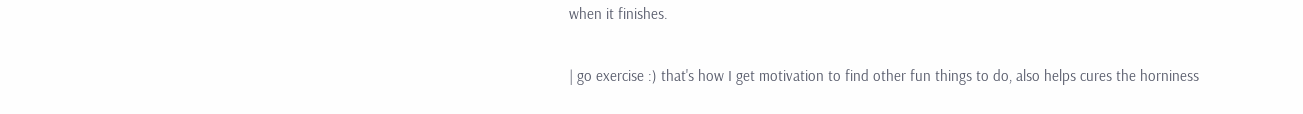when it finishes.

| go exercise :) that's how I get motivation to find other fun things to do, also helps cures the horniness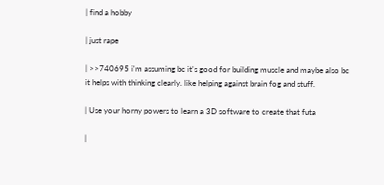| find a hobby

| just rape

| >>740695 i'm assuming bc it's good for building muscle and maybe also bc it helps with thinking clearly. like helping against brain fog and stuff.

| Use your horny powers to learn a 3D software to create that futa

|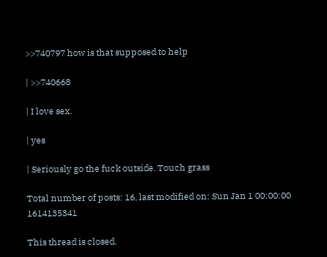>>740797 how is that supposed to help

| >>740668

| I love sex.

| yes

| Seriously go the fuck outside. Touch grass

Total number of posts: 16, last modified on: Sun Jan 1 00:00:00 1614135341

This thread is closed.